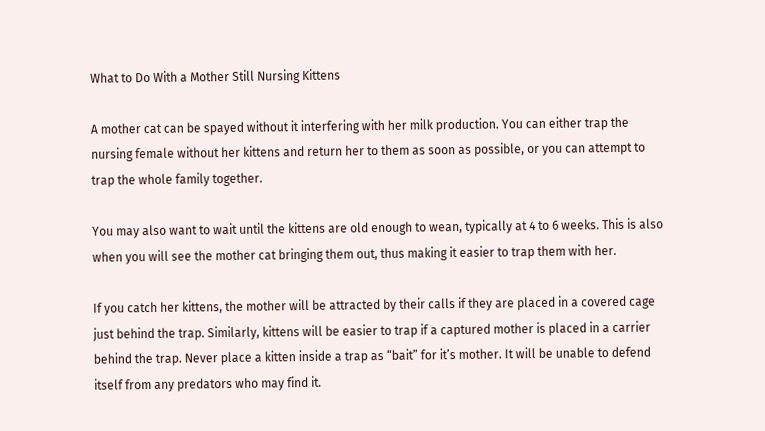What to Do With a Mother Still Nursing Kittens

A mother cat can be spayed without it interfering with her milk production. You can either trap the nursing female without her kittens and return her to them as soon as possible, or you can attempt to trap the whole family together.

You may also want to wait until the kittens are old enough to wean, typically at 4 to 6 weeks. This is also when you will see the mother cat bringing them out, thus making it easier to trap them with her.

If you catch her kittens, the mother will be attracted by their calls if they are placed in a covered cage just behind the trap. Similarly, kittens will be easier to trap if a captured mother is placed in a carrier behind the trap. Never place a kitten inside a trap as “bait” for it’s mother. It will be unable to defend itself from any predators who may find it.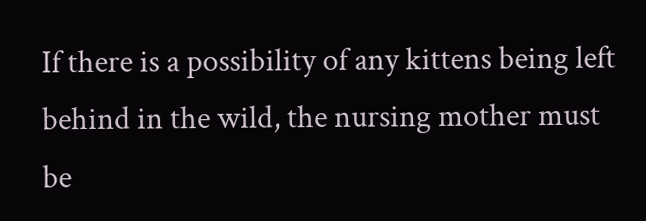If there is a possibility of any kittens being left behind in the wild, the nursing mother must be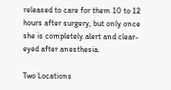released to care for them 10 to 12 hours after surgery, but only once she is completely alert and clear-eyed after anesthesia.

Two Locations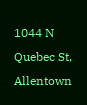1044 N Quebec St, Allentown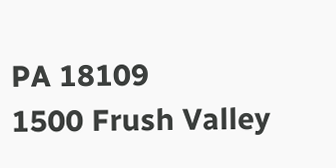PA 18109
1500 Frush Valley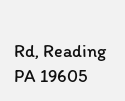Rd, Reading PA 19605